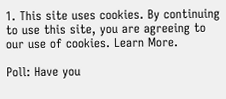1. This site uses cookies. By continuing to use this site, you are agreeing to our use of cookies. Learn More.

Poll: Have you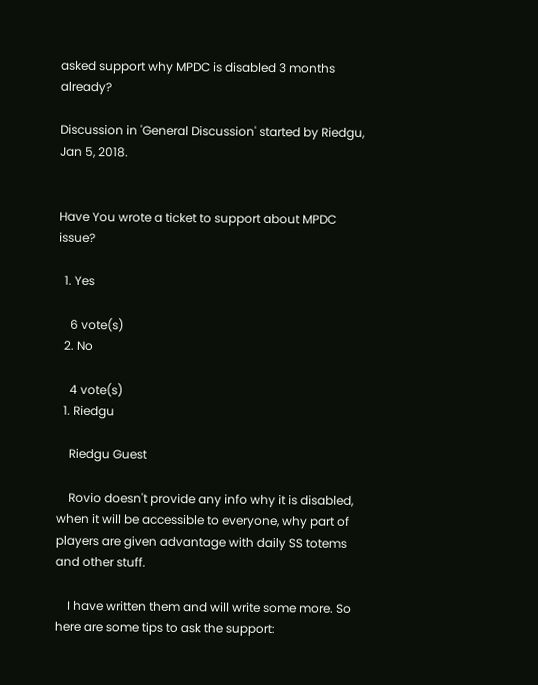asked support why MPDC is disabled 3 months already?

Discussion in 'General Discussion' started by Riedgu, Jan 5, 2018.


Have You wrote a ticket to support about MPDC issue?

  1. Yes

    6 vote(s)
  2. No

    4 vote(s)
  1. Riedgu

    Riedgu Guest

    Rovio doesn't provide any info why it is disabled, when it will be accessible to everyone, why part of players are given advantage with daily SS totems and other stuff.

    I have written them and will write some more. So here are some tips to ask the support: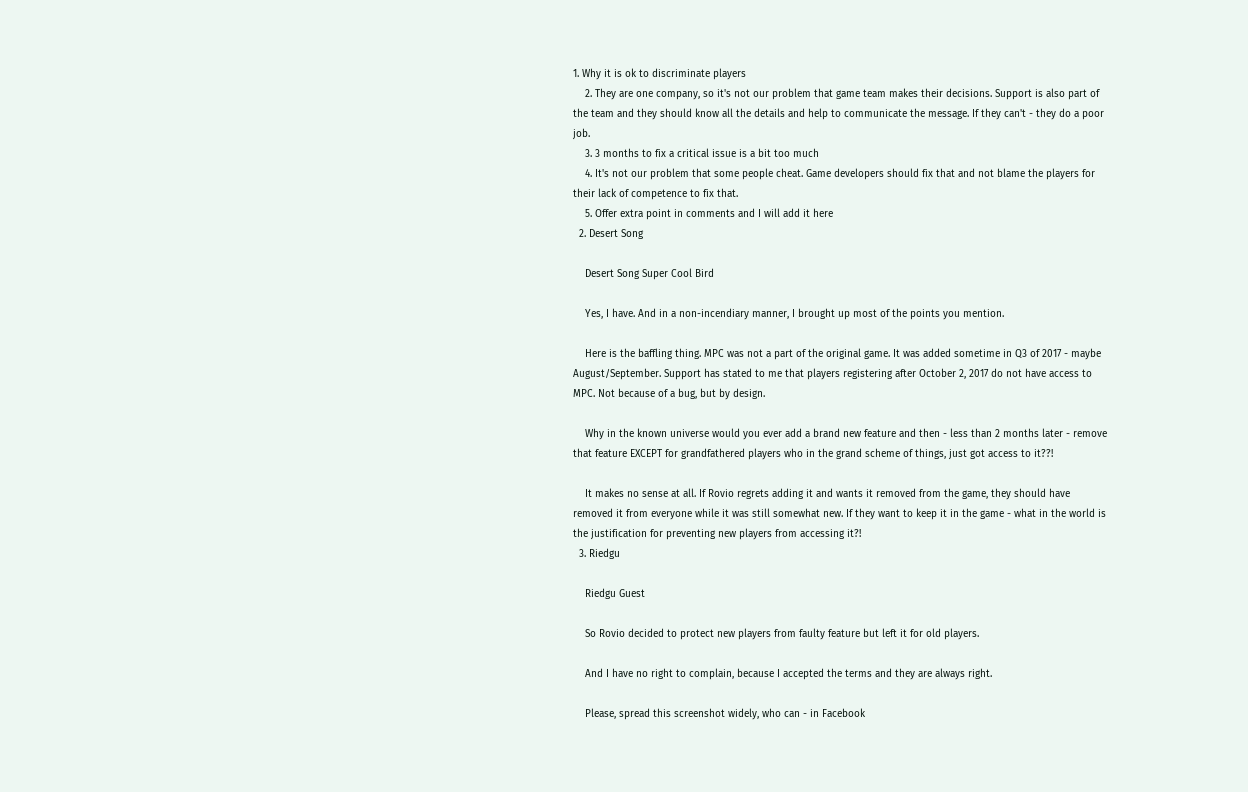1. Why it is ok to discriminate players
    2. They are one company, so it's not our problem that game team makes their decisions. Support is also part of the team and they should know all the details and help to communicate the message. If they can't - they do a poor job.
    3. 3 months to fix a critical issue is a bit too much
    4. It's not our problem that some people cheat. Game developers should fix that and not blame the players for their lack of competence to fix that.
    5. Offer extra point in comments and I will add it here
  2. Desert Song

    Desert Song Super Cool Bird

    Yes, I have. And in a non-incendiary manner, I brought up most of the points you mention.

    Here is the baffling thing. MPC was not a part of the original game. It was added sometime in Q3 of 2017 - maybe August/September. Support has stated to me that players registering after October 2, 2017 do not have access to MPC. Not because of a bug, but by design.

    Why in the known universe would you ever add a brand new feature and then - less than 2 months later - remove that feature EXCEPT for grandfathered players who in the grand scheme of things, just got access to it??!

    It makes no sense at all. If Rovio regrets adding it and wants it removed from the game, they should have removed it from everyone while it was still somewhat new. If they want to keep it in the game - what in the world is the justification for preventing new players from accessing it?!
  3. Riedgu

    Riedgu Guest

    So Rovio decided to protect new players from faulty feature but left it for old players.

    And I have no right to complain, because I accepted the terms and they are always right.

    Please, spread this screenshot widely, who can - in Facebook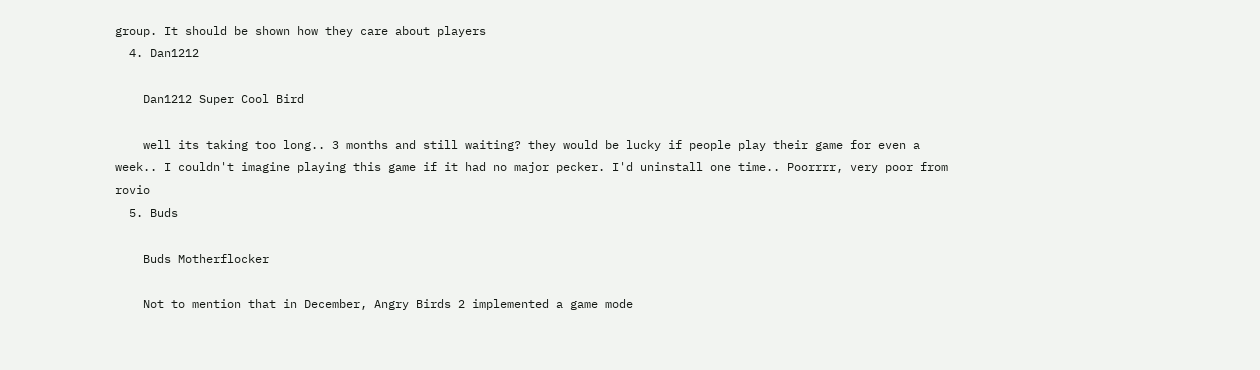group. It should be shown how they care about players
  4. Dan1212

    Dan1212 Super Cool Bird

    well its taking too long.. 3 months and still waiting? they would be lucky if people play their game for even a week.. I couldn't imagine playing this game if it had no major pecker. I'd uninstall one time.. Poorrrr, very poor from rovio
  5. Buds

    Buds Motherflocker

    Not to mention that in December, Angry Birds 2 implemented a game mode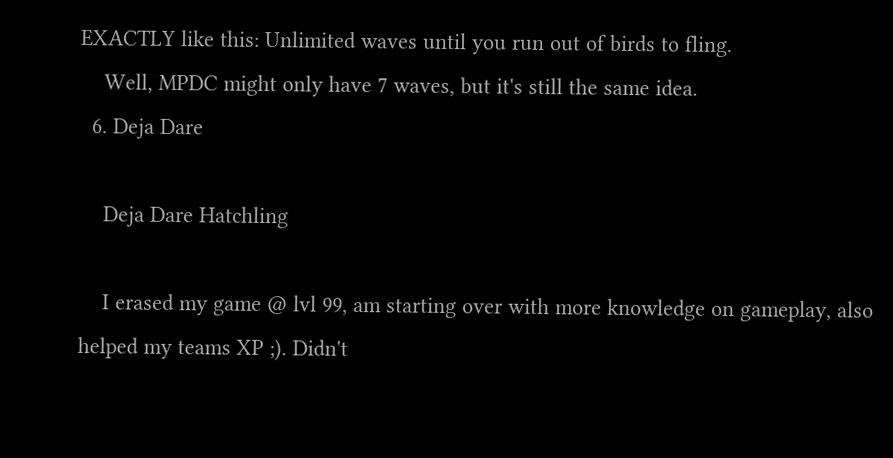EXACTLY like this: Unlimited waves until you run out of birds to fling.
    Well, MPDC might only have 7 waves, but it's still the same idea.
  6. Deja Dare

    Deja Dare Hatchling

    I erased my game @ lvl 99, am starting over with more knowledge on gameplay, also helped my teams XP ;). Didn't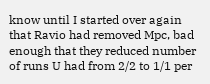know until I started over again that Ravio had removed Mpc, bad enough that they reduced number of runs U had from 2/2 to 1/1 per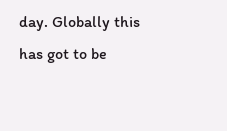day. Globally this has got to be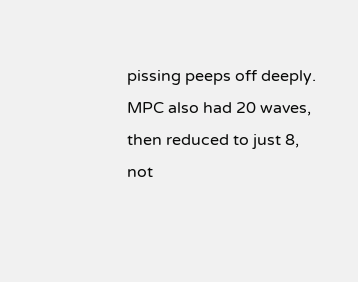pissing peeps off deeply. MPC also had 20 waves, then reduced to just 8, not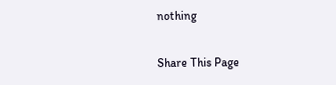nothing

Share This Page